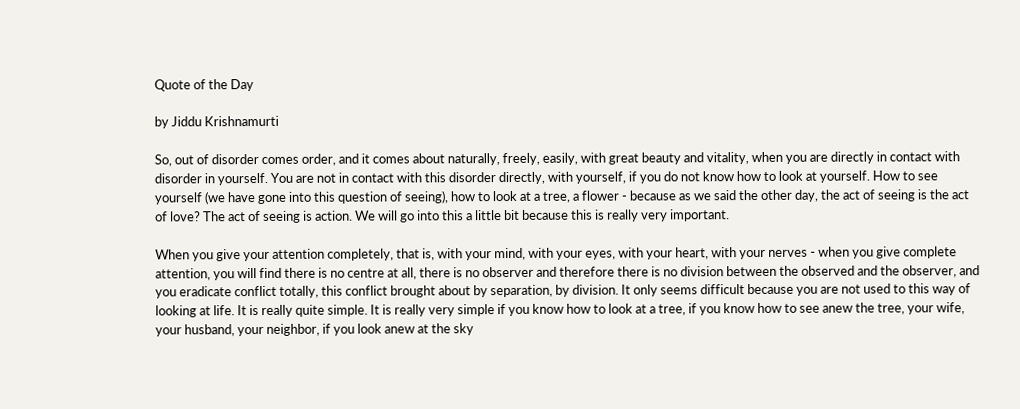Quote of the Day

by Jiddu Krishnamurti

So, out of disorder comes order, and it comes about naturally, freely, easily, with great beauty and vitality, when you are directly in contact with disorder in yourself. You are not in contact with this disorder directly, with yourself, if you do not know how to look at yourself. How to see yourself (we have gone into this question of seeing), how to look at a tree, a flower - because as we said the other day, the act of seeing is the act of love? The act of seeing is action. We will go into this a little bit because this is really very important.

When you give your attention completely, that is, with your mind, with your eyes, with your heart, with your nerves - when you give complete attention, you will find there is no centre at all, there is no observer and therefore there is no division between the observed and the observer, and you eradicate conflict totally, this conflict brought about by separation, by division. It only seems difficult because you are not used to this way of looking at life. It is really quite simple. It is really very simple if you know how to look at a tree, if you know how to see anew the tree, your wife, your husband, your neighbor, if you look anew at the sky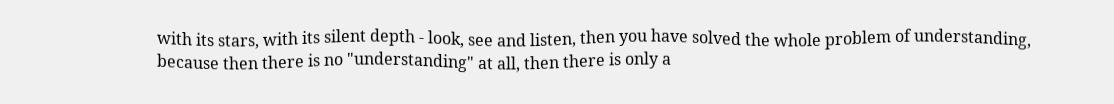with its stars, with its silent depth - look, see and listen, then you have solved the whole problem of understanding, because then there is no "understanding" at all, then there is only a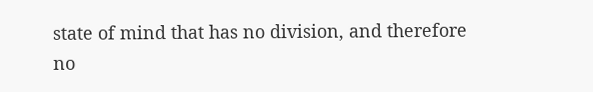state of mind that has no division, and therefore no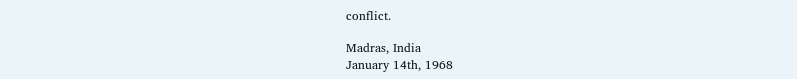conflict.

Madras, India
January 14th, 1968